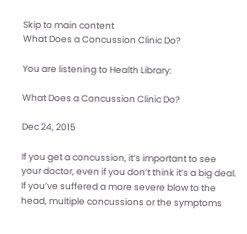Skip to main content
What Does a Concussion Clinic Do?

You are listening to Health Library:

What Does a Concussion Clinic Do?

Dec 24, 2015

If you get a concussion, it’s important to see your doctor, even if you don’t think it’s a big deal. If you’ve suffered a more severe blow to the head, multiple concussions or the symptoms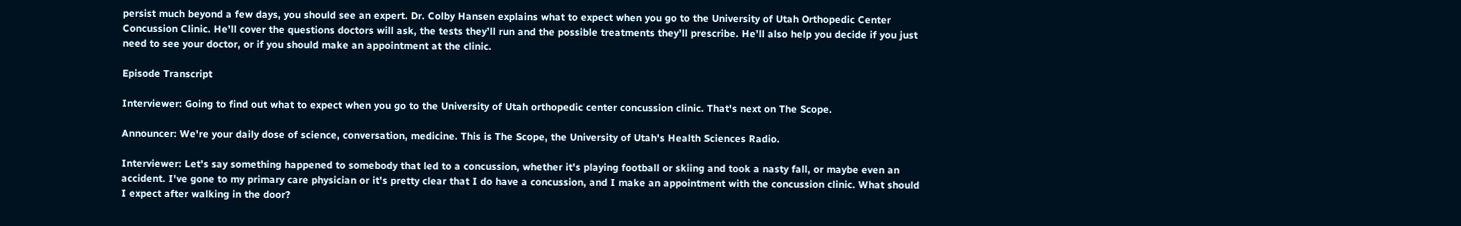persist much beyond a few days, you should see an expert. Dr. Colby Hansen explains what to expect when you go to the University of Utah Orthopedic Center Concussion Clinic. He’ll cover the questions doctors will ask, the tests they’ll run and the possible treatments they’ll prescribe. He’ll also help you decide if you just need to see your doctor, or if you should make an appointment at the clinic.

Episode Transcript

Interviewer: Going to find out what to expect when you go to the University of Utah orthopedic center concussion clinic. That's next on The Scope.

Announcer: We're your daily dose of science, conversation, medicine. This is The Scope, the University of Utah's Health Sciences Radio.

Interviewer: Let's say something happened to somebody that led to a concussion, whether it's playing football or skiing and took a nasty fall, or maybe even an accident. I've gone to my primary care physician or it's pretty clear that I do have a concussion, and I make an appointment with the concussion clinic. What should I expect after walking in the door?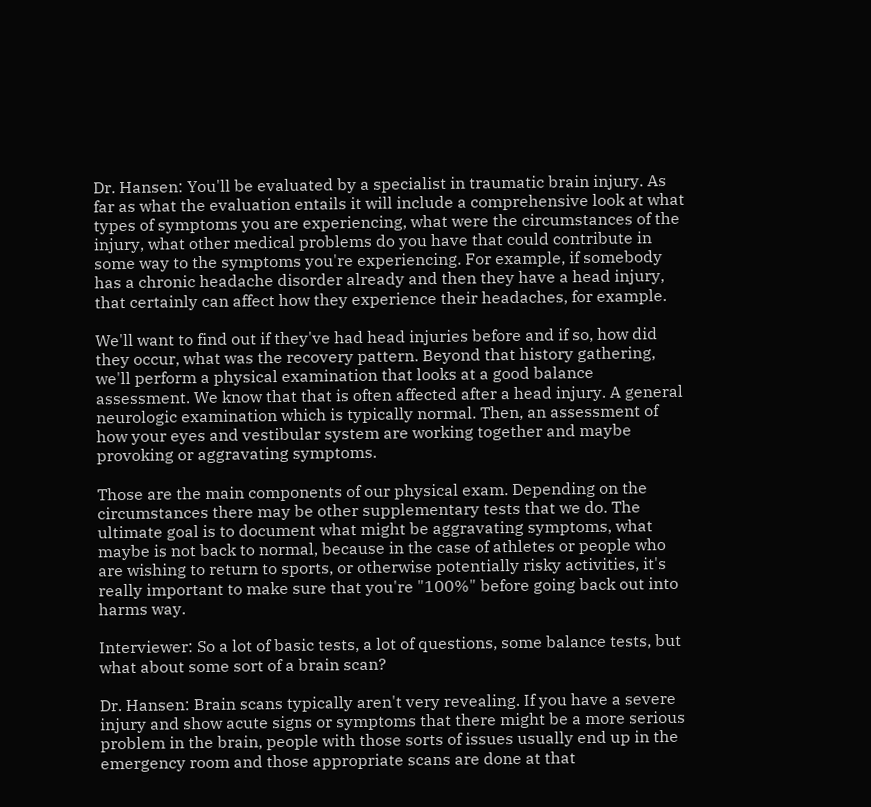Dr. Hansen: You'll be evaluated by a specialist in traumatic brain injury. As far as what the evaluation entails it will include a comprehensive look at what types of symptoms you are experiencing, what were the circumstances of the injury, what other medical problems do you have that could contribute in some way to the symptoms you're experiencing. For example, if somebody has a chronic headache disorder already and then they have a head injury, that certainly can affect how they experience their headaches, for example.

We'll want to find out if they've had head injuries before and if so, how did they occur, what was the recovery pattern. Beyond that history gathering, we'll perform a physical examination that looks at a good balance assessment. We know that that is often affected after a head injury. A general neurologic examination which is typically normal. Then, an assessment of how your eyes and vestibular system are working together and maybe provoking or aggravating symptoms.

Those are the main components of our physical exam. Depending on the circumstances there may be other supplementary tests that we do. The ultimate goal is to document what might be aggravating symptoms, what maybe is not back to normal, because in the case of athletes or people who are wishing to return to sports, or otherwise potentially risky activities, it's really important to make sure that you're "100%" before going back out into harms way.

Interviewer: So a lot of basic tests, a lot of questions, some balance tests, but what about some sort of a brain scan?

Dr. Hansen: Brain scans typically aren't very revealing. If you have a severe injury and show acute signs or symptoms that there might be a more serious problem in the brain, people with those sorts of issues usually end up in the emergency room and those appropriate scans are done at that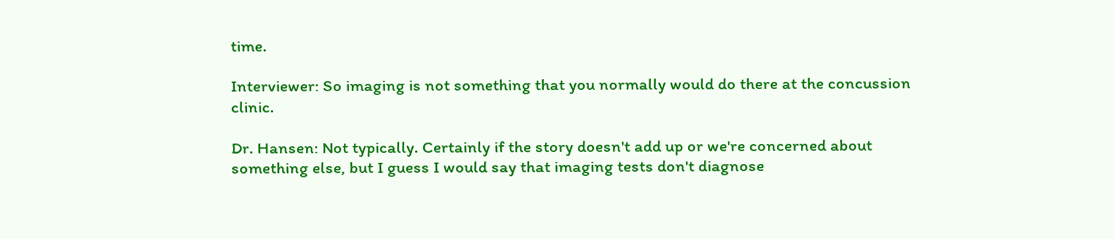time.

Interviewer: So imaging is not something that you normally would do there at the concussion clinic.

Dr. Hansen: Not typically. Certainly if the story doesn't add up or we're concerned about something else, but I guess I would say that imaging tests don't diagnose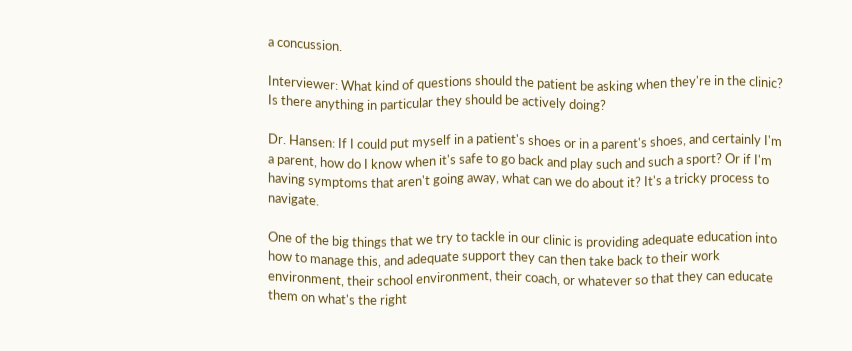a concussion.

Interviewer: What kind of questions should the patient be asking when they're in the clinic? Is there anything in particular they should be actively doing?

Dr. Hansen: If I could put myself in a patient's shoes or in a parent's shoes, and certainly I'm a parent, how do I know when it's safe to go back and play such and such a sport? Or if I'm having symptoms that aren't going away, what can we do about it? It's a tricky process to navigate.

One of the big things that we try to tackle in our clinic is providing adequate education into how to manage this, and adequate support they can then take back to their work environment, their school environment, their coach, or whatever so that they can educate them on what's the right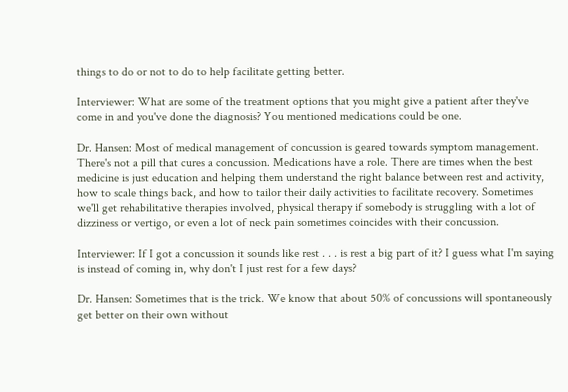things to do or not to do to help facilitate getting better.

Interviewer: What are some of the treatment options that you might give a patient after they've come in and you've done the diagnosis? You mentioned medications could be one.

Dr. Hansen: Most of medical management of concussion is geared towards symptom management. There's not a pill that cures a concussion. Medications have a role. There are times when the best medicine is just education and helping them understand the right balance between rest and activity, how to scale things back, and how to tailor their daily activities to facilitate recovery. Sometimes we'll get rehabilitative therapies involved, physical therapy if somebody is struggling with a lot of dizziness or vertigo, or even a lot of neck pain sometimes coincides with their concussion.

Interviewer: If I got a concussion it sounds like rest . . . is rest a big part of it? I guess what I'm saying is instead of coming in, why don't I just rest for a few days?

Dr. Hansen: Sometimes that is the trick. We know that about 50% of concussions will spontaneously get better on their own without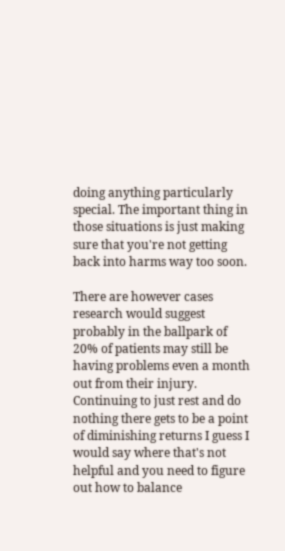doing anything particularly special. The important thing in those situations is just making sure that you're not getting back into harms way too soon.

There are however cases research would suggest probably in the ballpark of 20% of patients may still be having problems even a month out from their injury. Continuing to just rest and do nothing there gets to be a point of diminishing returns I guess I would say where that's not helpful and you need to figure out how to balance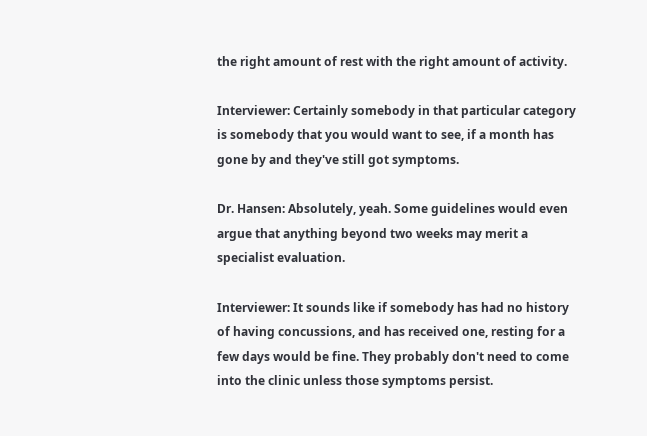the right amount of rest with the right amount of activity.

Interviewer: Certainly somebody in that particular category is somebody that you would want to see, if a month has gone by and they've still got symptoms.

Dr. Hansen: Absolutely, yeah. Some guidelines would even argue that anything beyond two weeks may merit a specialist evaluation.

Interviewer: It sounds like if somebody has had no history of having concussions, and has received one, resting for a few days would be fine. They probably don't need to come into the clinic unless those symptoms persist.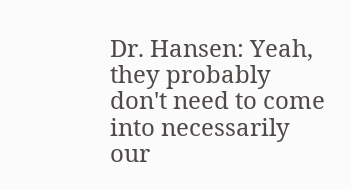Dr. Hansen: Yeah, they probably don't need to come into necessarily our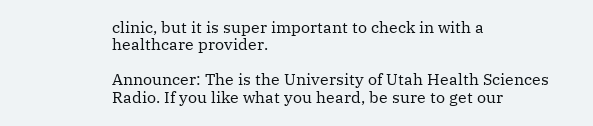clinic, but it is super important to check in with a healthcare provider.

Announcer: The is the University of Utah Health Sciences Radio. If you like what you heard, be sure to get our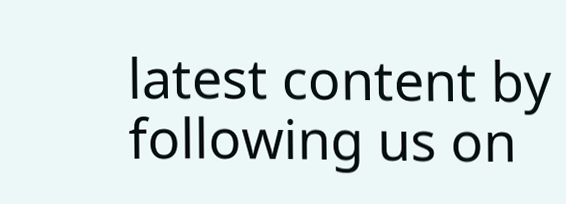latest content by following us on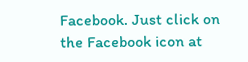Facebook. Just click on the Facebook icon at